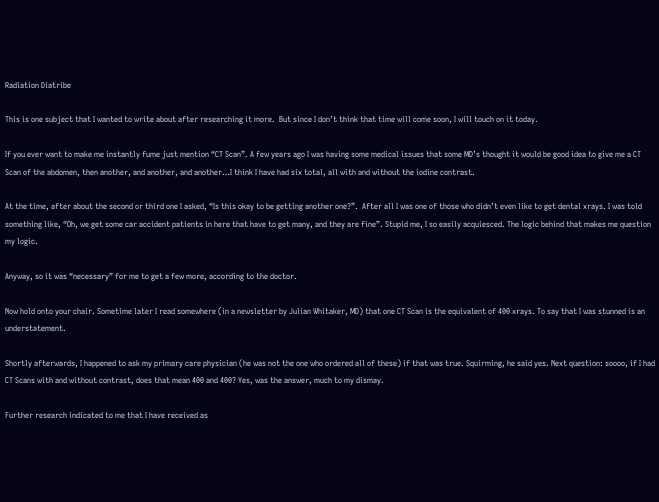Radiation Diatribe

This is one subject that I wanted to write about after researching it more.  But since I don’t think that time will come soon, I will touch on it today.

If you ever want to make me instantly fume just mention “CT Scan”. A few years ago I was having some medical issues that some MD’s thought it would be good idea to give me a CT Scan of the abdomen, then another, and another, and another…I think I have had six total, all with and without the iodine contrast.

At the time, after about the second or third one I asked, “Is this okay to be getting another one?”.  After all I was one of those who didn’t even like to get dental xrays. I was told something like, “Oh, we get some car accident patients in here that have to get many, and they are fine”. Stupid me, I so easily acquiesced. The logic behind that makes me question my logic.

Anyway, so it was “necessary” for me to get a few more, according to the doctor.

Now hold onto your chair. Sometime later I read somewhere (in a newsletter by Julian Whitaker, MD) that one CT Scan is the equivalent of 400 xrays. To say that I was stunned is an understatement.

Shortly afterwards, I happened to ask my primary care physician (he was not the one who ordered all of these) if that was true. Squirming, he said yes. Next question: soooo, if I had CT Scans with and without contrast, does that mean 400 and 400? Yes, was the answer, much to my dismay.

Further research indicated to me that I have received as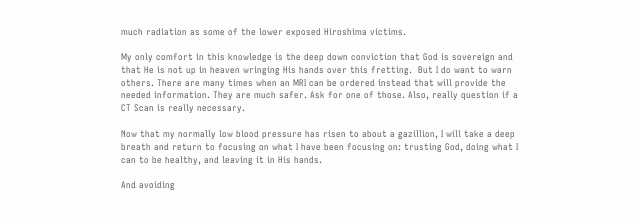much radiation as some of the lower exposed Hiroshima victims.

My only comfort in this knowledge is the deep down conviction that God is sovereign and that He is not up in heaven wringing His hands over this fretting.  But I do want to warn others. There are many times when an MRI can be ordered instead that will provide the needed information. They are much safer. Ask for one of those. Also, really question if a CT Scan is really necessary.

Now that my normally low blood pressure has risen to about a gazillion, I will take a deep breath and return to focusing on what I have been focusing on: trusting God, doing what I can to be healthy, and leaving it in His hands.

And avoiding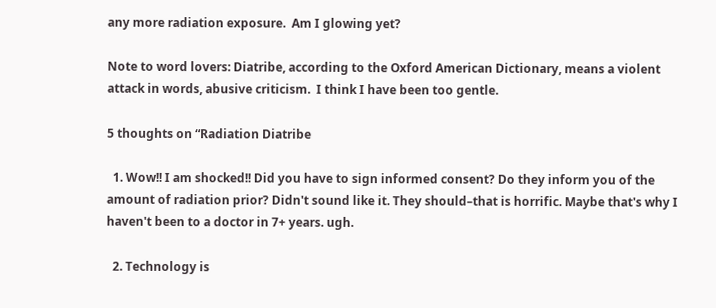any more radiation exposure.  Am I glowing yet?

Note to word lovers: Diatribe, according to the Oxford American Dictionary, means a violent attack in words, abusive criticism.  I think I have been too gentle.

5 thoughts on “Radiation Diatribe

  1. Wow!! I am shocked!! Did you have to sign informed consent? Do they inform you of the amount of radiation prior? Didn't sound like it. They should–that is horrific. Maybe that's why I haven't been to a doctor in 7+ years. ugh.

  2. Technology is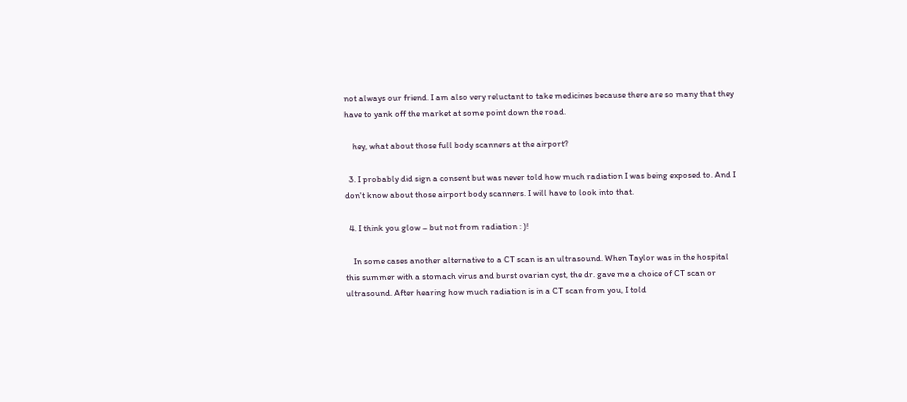not always our friend. I am also very reluctant to take medicines because there are so many that they have to yank off the market at some point down the road.

    hey, what about those full body scanners at the airport?

  3. I probably did sign a consent but was never told how much radiation I was being exposed to. And I don't know about those airport body scanners. I will have to look into that.

  4. I think you glow – but not from radiation : )!

    In some cases another alternative to a CT scan is an ultrasound. When Taylor was in the hospital this summer with a stomach virus and burst ovarian cyst, the dr. gave me a choice of CT scan or ultrasound. After hearing how much radiation is in a CT scan from you, I told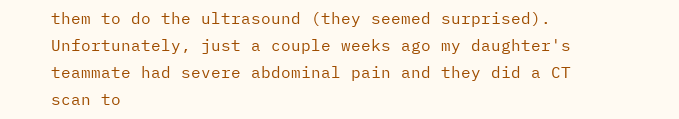them to do the ultrasound (they seemed surprised). Unfortunately, just a couple weeks ago my daughter's teammate had severe abdominal pain and they did a CT scan to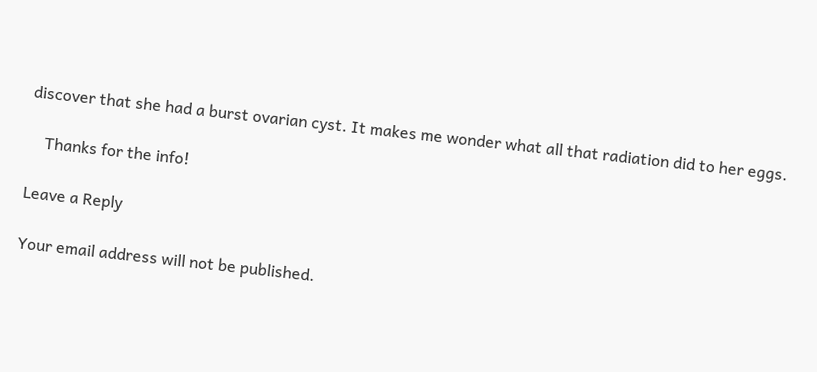discover that she had a burst ovarian cyst. It makes me wonder what all that radiation did to her eggs.

    Thanks for the info!

Leave a Reply

Your email address will not be published.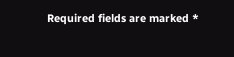Required fields are marked *